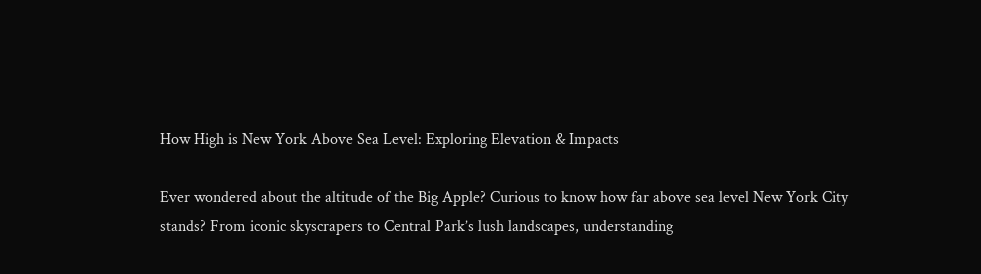How High is New York Above Sea Level: Exploring Elevation & Impacts

Ever wondered about the altitude of the Big Apple? Curious to know how far above sea level New York City stands? From iconic skyscrapers to Central Park’s lush landscapes, understanding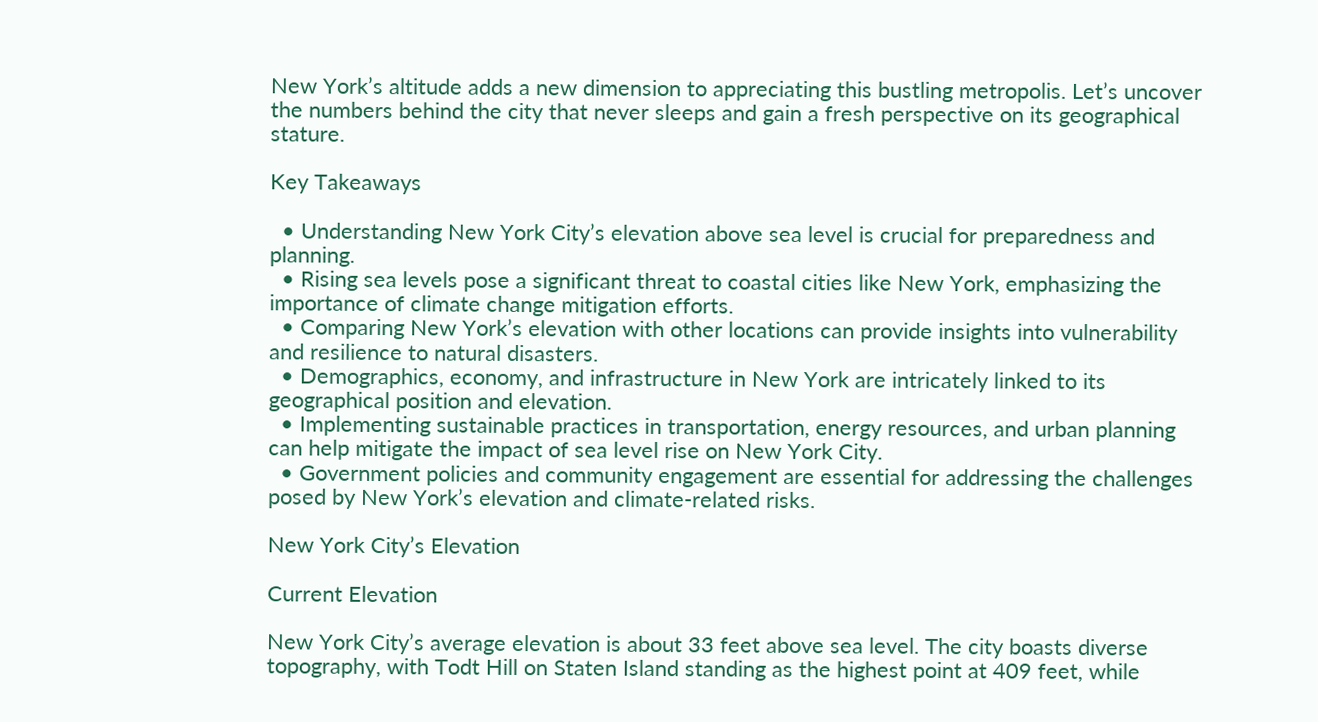New York’s altitude adds a new dimension to appreciating this bustling metropolis. Let’s uncover the numbers behind the city that never sleeps and gain a fresh perspective on its geographical stature.

Key Takeaways

  • Understanding New York City’s elevation above sea level is crucial for preparedness and planning.
  • Rising sea levels pose a significant threat to coastal cities like New York, emphasizing the importance of climate change mitigation efforts.
  • Comparing New York’s elevation with other locations can provide insights into vulnerability and resilience to natural disasters.
  • Demographics, economy, and infrastructure in New York are intricately linked to its geographical position and elevation.
  • Implementing sustainable practices in transportation, energy resources, and urban planning can help mitigate the impact of sea level rise on New York City.
  • Government policies and community engagement are essential for addressing the challenges posed by New York’s elevation and climate-related risks.

New York City’s Elevation

Current Elevation

New York City’s average elevation is about 33 feet above sea level. The city boasts diverse topography, with Todt Hill on Staten Island standing as the highest point at 409 feet, while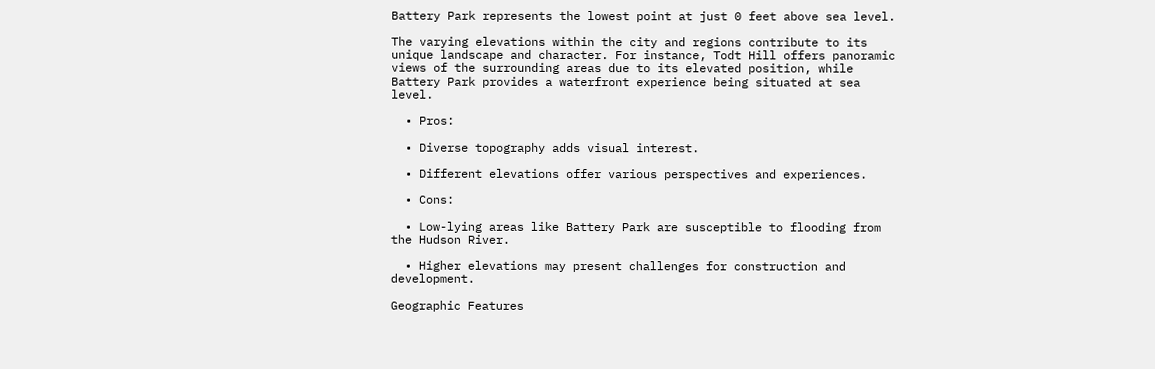Battery Park represents the lowest point at just 0 feet above sea level.

The varying elevations within the city and regions contribute to its unique landscape and character. For instance, Todt Hill offers panoramic views of the surrounding areas due to its elevated position, while Battery Park provides a waterfront experience being situated at sea level.

  • Pros:

  • Diverse topography adds visual interest.

  • Different elevations offer various perspectives and experiences.

  • Cons:

  • Low-lying areas like Battery Park are susceptible to flooding from the Hudson River.

  • Higher elevations may present challenges for construction and development.

Geographic Features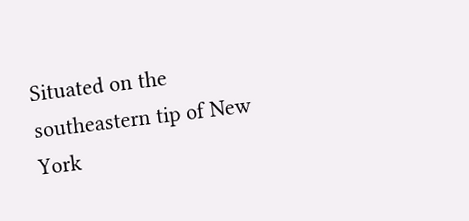Situated on the southeastern tip of New York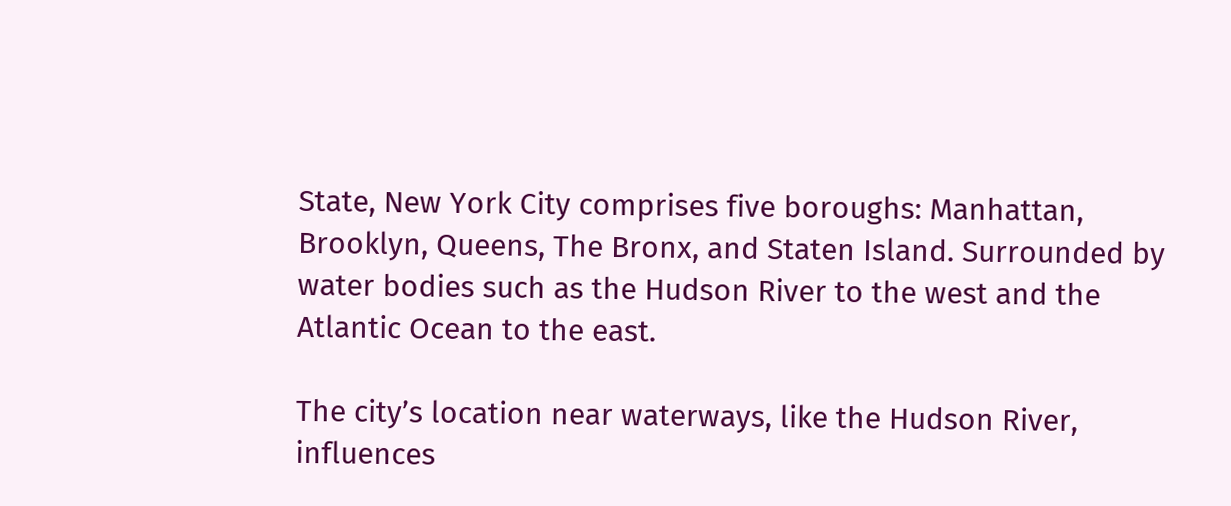State, New York City comprises five boroughs: Manhattan, Brooklyn, Queens, The Bronx, and Staten Island. Surrounded by water bodies such as the Hudson River to the west and the Atlantic Ocean to the east.

The city’s location near waterways, like the Hudson River, influences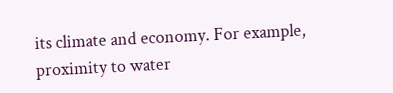its climate and economy. For example, proximity to water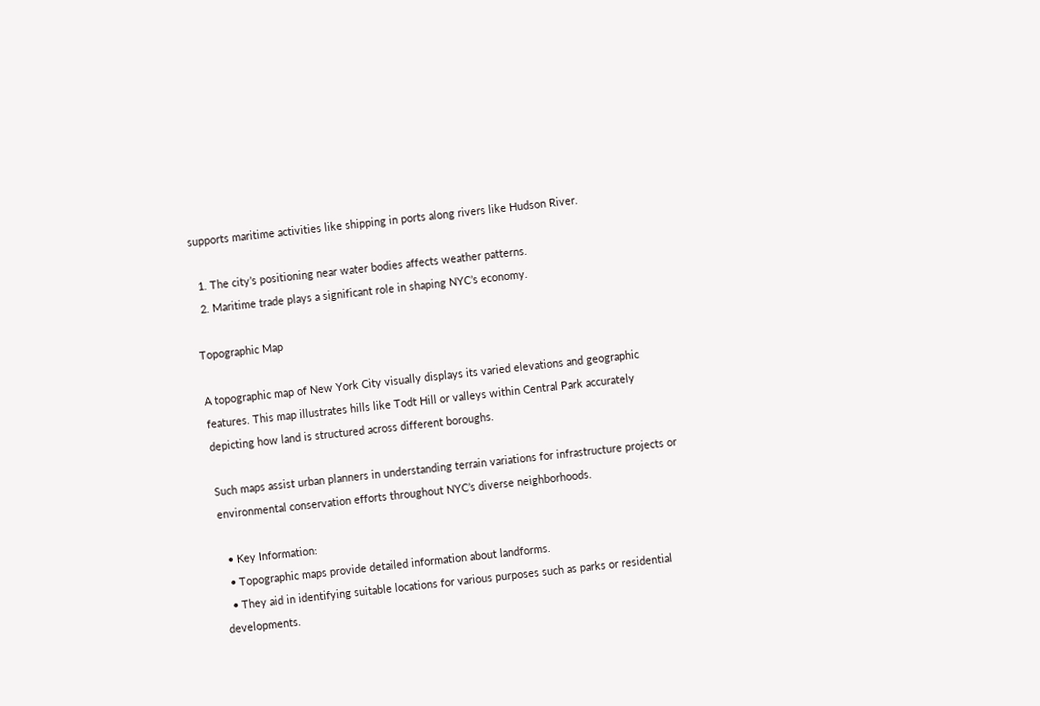supports maritime activities like shipping in ports along rivers like Hudson River.

  1. The city’s positioning near water bodies affects weather patterns.
  2. Maritime trade plays a significant role in shaping NYC’s economy.

Topographic Map

A topographic map of New York City visually displays its varied elevations and geographic features. This map illustrates hills like Todt Hill or valleys within Central Park accurately depicting how land is structured across different boroughs.

Such maps assist urban planners in understanding terrain variations for infrastructure projects or environmental conservation efforts throughout NYC’s diverse neighborhoods.

  • Key Information:
  • Topographic maps provide detailed information about landforms.
  • They aid in identifying suitable locations for various purposes such as parks or residential developments.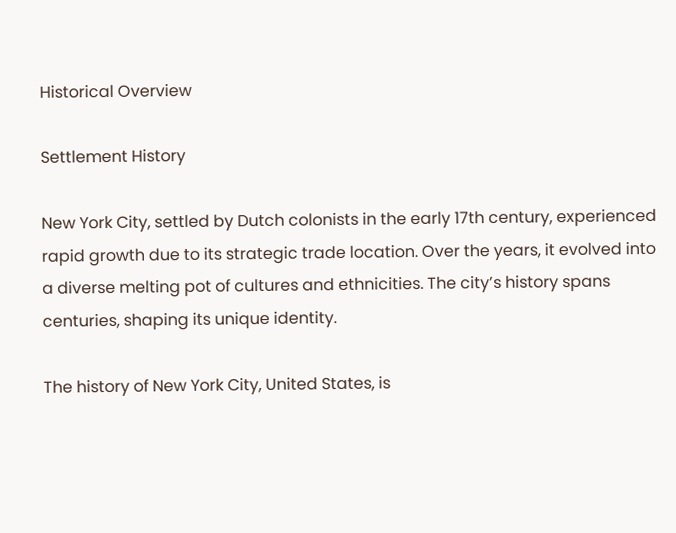Historical Overview

Settlement History

New York City, settled by Dutch colonists in the early 17th century, experienced rapid growth due to its strategic trade location. Over the years, it evolved into a diverse melting pot of cultures and ethnicities. The city’s history spans centuries, shaping its unique identity.

The history of New York City, United States, is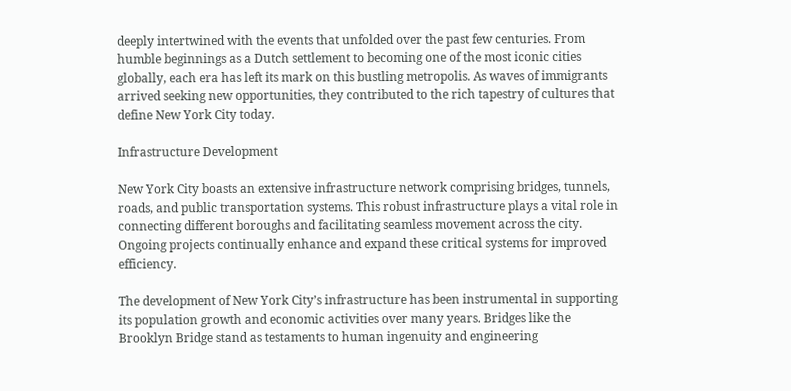deeply intertwined with the events that unfolded over the past few centuries. From humble beginnings as a Dutch settlement to becoming one of the most iconic cities globally, each era has left its mark on this bustling metropolis. As waves of immigrants arrived seeking new opportunities, they contributed to the rich tapestry of cultures that define New York City today.

Infrastructure Development

New York City boasts an extensive infrastructure network comprising bridges, tunnels, roads, and public transportation systems. This robust infrastructure plays a vital role in connecting different boroughs and facilitating seamless movement across the city. Ongoing projects continually enhance and expand these critical systems for improved efficiency.

The development of New York City’s infrastructure has been instrumental in supporting its population growth and economic activities over many years. Bridges like the Brooklyn Bridge stand as testaments to human ingenuity and engineering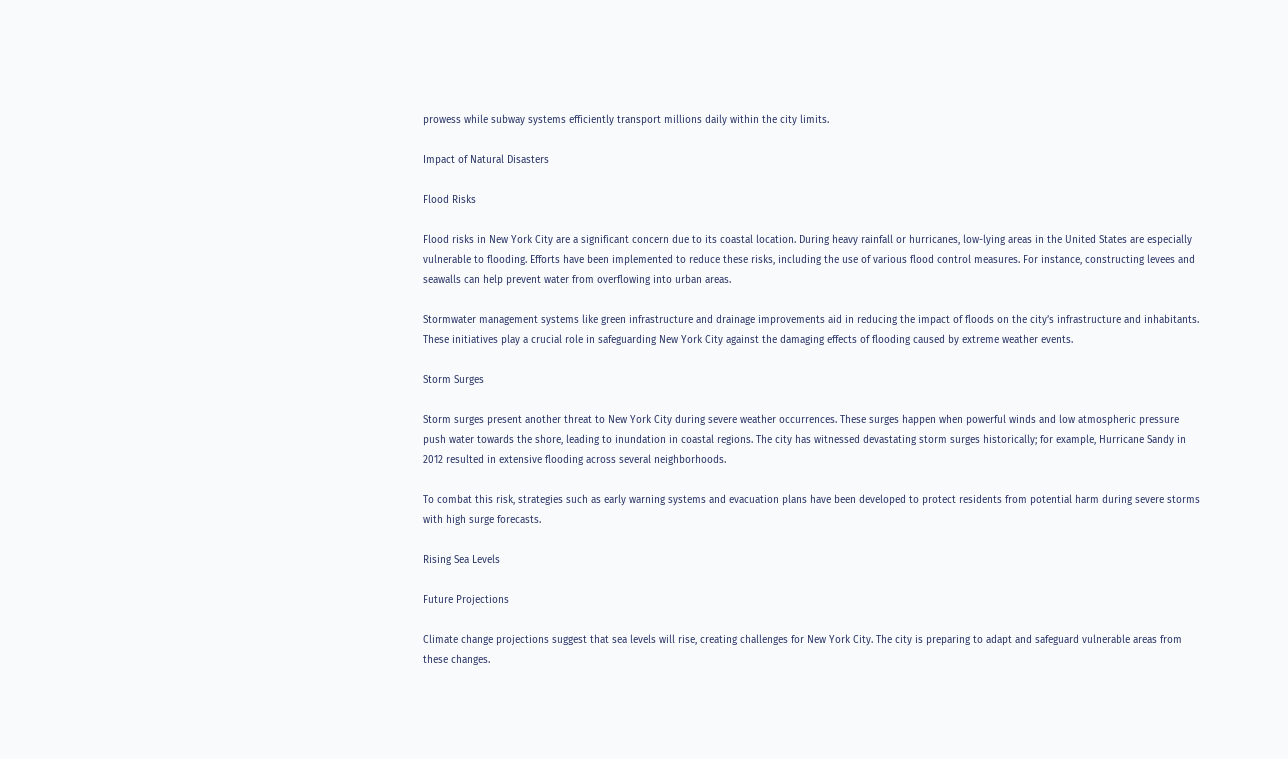prowess while subway systems efficiently transport millions daily within the city limits.

Impact of Natural Disasters

Flood Risks

Flood risks in New York City are a significant concern due to its coastal location. During heavy rainfall or hurricanes, low-lying areas in the United States are especially vulnerable to flooding. Efforts have been implemented to reduce these risks, including the use of various flood control measures. For instance, constructing levees and seawalls can help prevent water from overflowing into urban areas.

Stormwater management systems like green infrastructure and drainage improvements aid in reducing the impact of floods on the city’s infrastructure and inhabitants. These initiatives play a crucial role in safeguarding New York City against the damaging effects of flooding caused by extreme weather events.

Storm Surges

Storm surges present another threat to New York City during severe weather occurrences. These surges happen when powerful winds and low atmospheric pressure push water towards the shore, leading to inundation in coastal regions. The city has witnessed devastating storm surges historically; for example, Hurricane Sandy in 2012 resulted in extensive flooding across several neighborhoods.

To combat this risk, strategies such as early warning systems and evacuation plans have been developed to protect residents from potential harm during severe storms with high surge forecasts.

Rising Sea Levels

Future Projections

Climate change projections suggest that sea levels will rise, creating challenges for New York City. The city is preparing to adapt and safeguard vulnerable areas from these changes.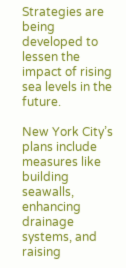Strategies are being developed to lessen the impact of rising sea levels in the future.

New York City’s plans include measures like building seawalls, enhancing drainage systems, and raising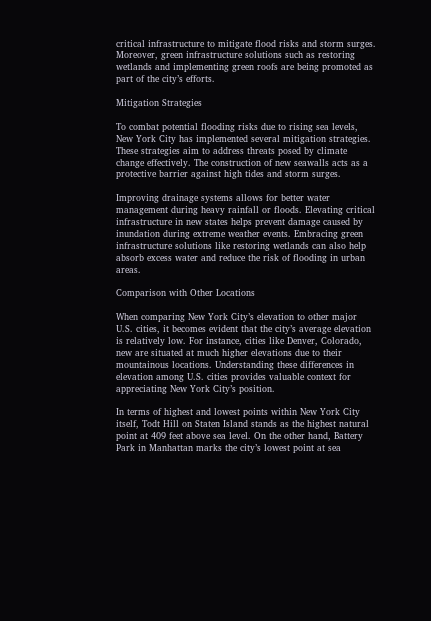critical infrastructure to mitigate flood risks and storm surges. Moreover, green infrastructure solutions such as restoring wetlands and implementing green roofs are being promoted as part of the city’s efforts.

Mitigation Strategies

To combat potential flooding risks due to rising sea levels, New York City has implemented several mitigation strategies. These strategies aim to address threats posed by climate change effectively. The construction of new seawalls acts as a protective barrier against high tides and storm surges.

Improving drainage systems allows for better water management during heavy rainfall or floods. Elevating critical infrastructure in new states helps prevent damage caused by inundation during extreme weather events. Embracing green infrastructure solutions like restoring wetlands can also help absorb excess water and reduce the risk of flooding in urban areas.

Comparison with Other Locations

When comparing New York City’s elevation to other major U.S. cities, it becomes evident that the city’s average elevation is relatively low. For instance, cities like Denver, Colorado, new are situated at much higher elevations due to their mountainous locations. Understanding these differences in elevation among U.S. cities provides valuable context for appreciating New York City’s position.

In terms of highest and lowest points within New York City itself, Todt Hill on Staten Island stands as the highest natural point at 409 feet above sea level. On the other hand, Battery Park in Manhattan marks the city’s lowest point at sea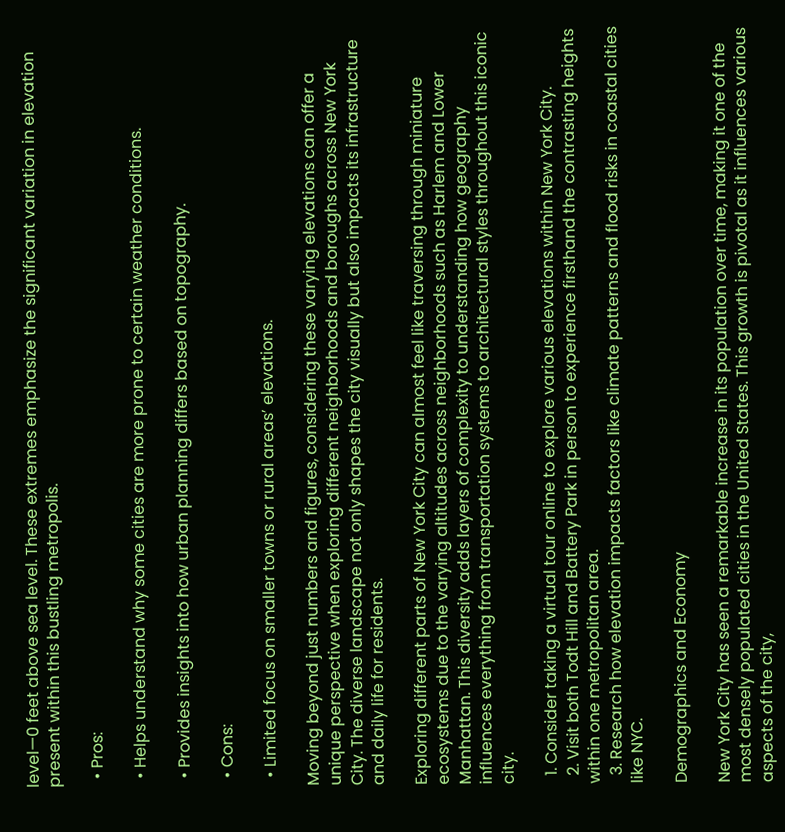level—0 feet above sea level. These extremes emphasize the significant variation in elevation present within this bustling metropolis.

  • Pros:

  • Helps understand why some cities are more prone to certain weather conditions.

  • Provides insights into how urban planning differs based on topography.

  • Cons:

  • Limited focus on smaller towns or rural areas’ elevations.

Moving beyond just numbers and figures, considering these varying elevations can offer a unique perspective when exploring different neighborhoods and boroughs across New York City. The diverse landscape not only shapes the city visually but also impacts its infrastructure and daily life for residents.

Exploring different parts of New York City can almost feel like traversing through miniature ecosystems due to the varying altitudes across neighborhoods such as Harlem and Lower Manhattan. This diversity adds layers of complexity to understanding how geography influences everything from transportation systems to architectural styles throughout this iconic city.

  1. Consider taking a virtual tour online to explore various elevations within New York City.
  2. Visit both Todt Hill and Battery Park in person to experience firsthand the contrasting heights within one metropolitan area.
  3. Research how elevation impacts factors like climate patterns and flood risks in coastal cities like NYC.

Demographics and Economy

New York City has seen a remarkable increase in its population over time, making it one of the most densely populated cities in the United States. This growth is pivotal as it influences various aspects of the city,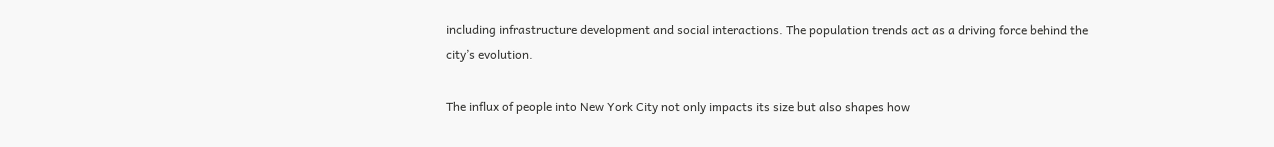including infrastructure development and social interactions. The population trends act as a driving force behind the city’s evolution.

The influx of people into New York City not only impacts its size but also shapes how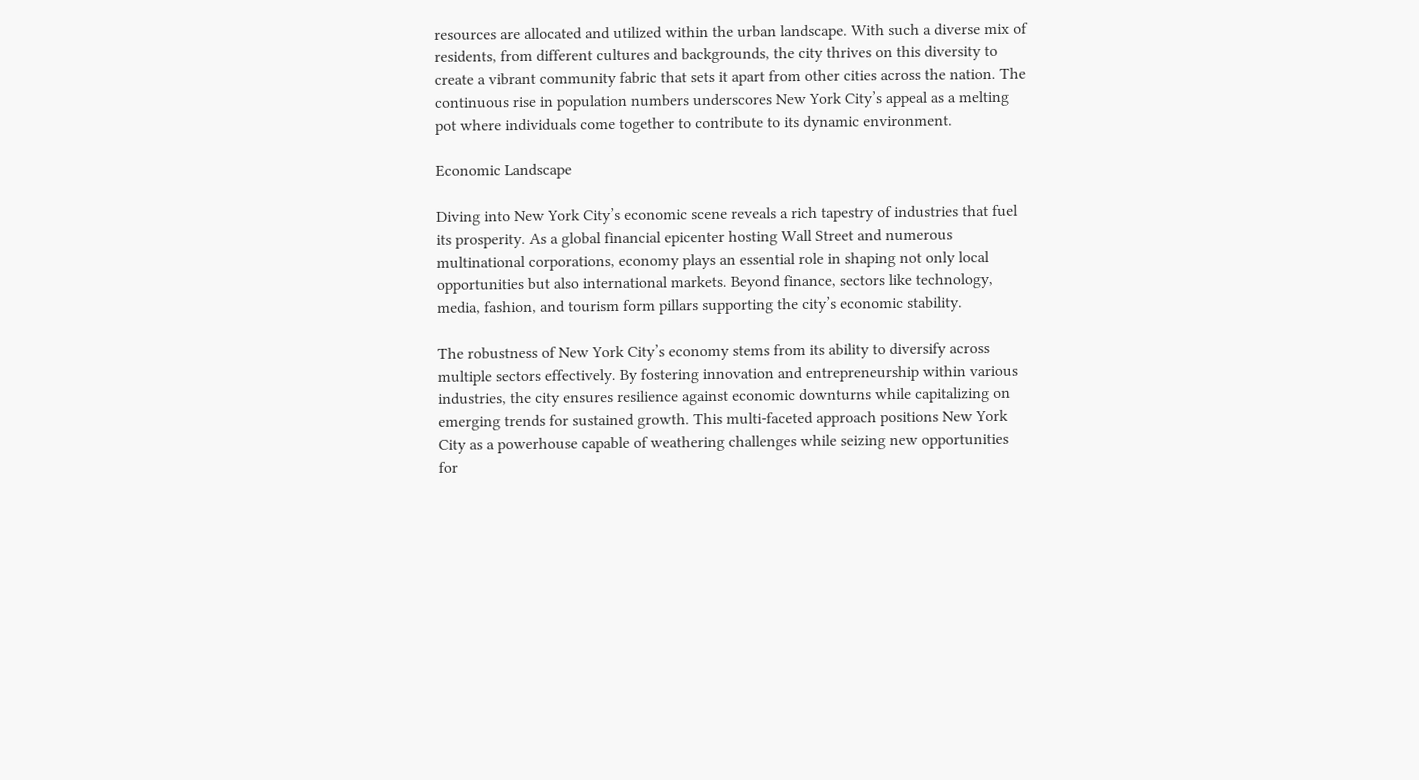resources are allocated and utilized within the urban landscape. With such a diverse mix of residents, from different cultures and backgrounds, the city thrives on this diversity to create a vibrant community fabric that sets it apart from other cities across the nation. The continuous rise in population numbers underscores New York City’s appeal as a melting pot where individuals come together to contribute to its dynamic environment.

Economic Landscape

Diving into New York City’s economic scene reveals a rich tapestry of industries that fuel its prosperity. As a global financial epicenter hosting Wall Street and numerous multinational corporations, economy plays an essential role in shaping not only local opportunities but also international markets. Beyond finance, sectors like technology, media, fashion, and tourism form pillars supporting the city’s economic stability.

The robustness of New York City’s economy stems from its ability to diversify across multiple sectors effectively. By fostering innovation and entrepreneurship within various industries, the city ensures resilience against economic downturns while capitalizing on emerging trends for sustained growth. This multi-faceted approach positions New York City as a powerhouse capable of weathering challenges while seizing new opportunities for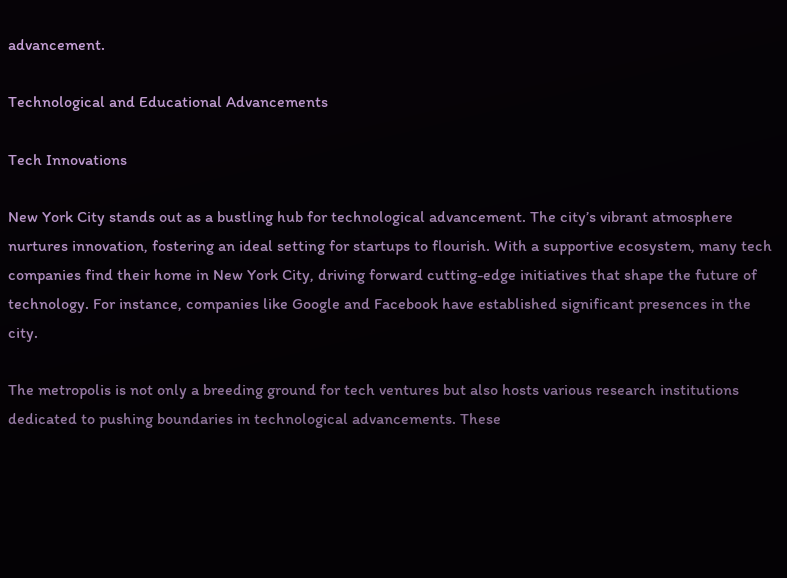advancement.

Technological and Educational Advancements

Tech Innovations

New York City stands out as a bustling hub for technological advancement. The city’s vibrant atmosphere nurtures innovation, fostering an ideal setting for startups to flourish. With a supportive ecosystem, many tech companies find their home in New York City, driving forward cutting-edge initiatives that shape the future of technology. For instance, companies like Google and Facebook have established significant presences in the city.

The metropolis is not only a breeding ground for tech ventures but also hosts various research institutions dedicated to pushing boundaries in technological advancements. These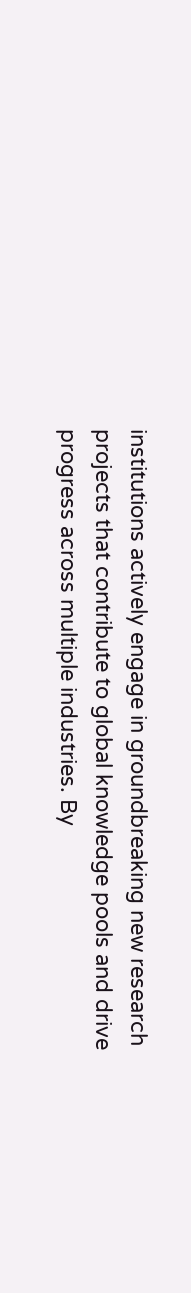institutions actively engage in groundbreaking new research projects that contribute to global knowledge pools and drive progress across multiple industries. By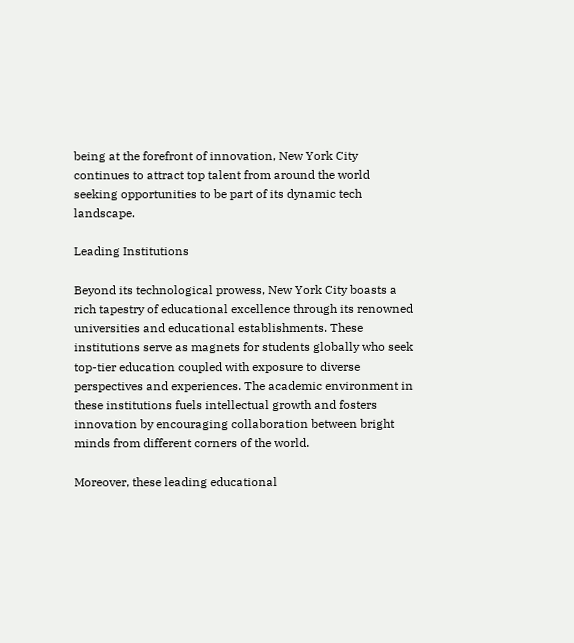being at the forefront of innovation, New York City continues to attract top talent from around the world seeking opportunities to be part of its dynamic tech landscape.

Leading Institutions

Beyond its technological prowess, New York City boasts a rich tapestry of educational excellence through its renowned universities and educational establishments. These institutions serve as magnets for students globally who seek top-tier education coupled with exposure to diverse perspectives and experiences. The academic environment in these institutions fuels intellectual growth and fosters innovation by encouraging collaboration between bright minds from different corners of the world.

Moreover, these leading educational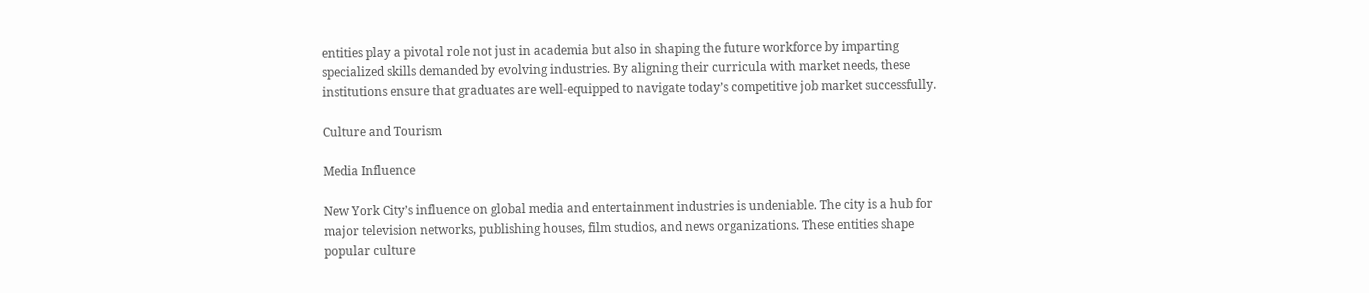entities play a pivotal role not just in academia but also in shaping the future workforce by imparting specialized skills demanded by evolving industries. By aligning their curricula with market needs, these institutions ensure that graduates are well-equipped to navigate today’s competitive job market successfully.

Culture and Tourism

Media Influence

New York City’s influence on global media and entertainment industries is undeniable. The city is a hub for major television networks, publishing houses, film studios, and news organizations. These entities shape popular culture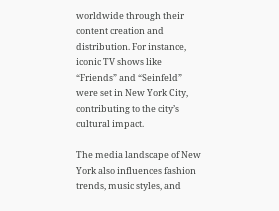worldwide through their content creation and distribution. For instance, iconic TV shows like “Friends” and “Seinfeld” were set in New York City, contributing to the city’s cultural impact.

The media landscape of New York also influences fashion trends, music styles, and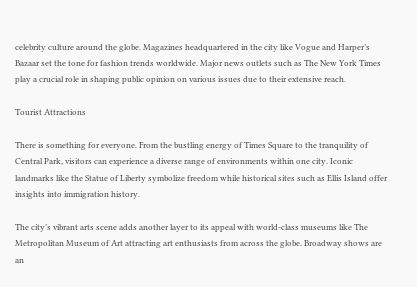celebrity culture around the globe. Magazines headquartered in the city like Vogue and Harper’s Bazaar set the tone for fashion trends worldwide. Major news outlets such as The New York Times play a crucial role in shaping public opinion on various issues due to their extensive reach.

Tourist Attractions

There is something for everyone. From the bustling energy of Times Square to the tranquility of Central Park, visitors can experience a diverse range of environments within one city. Iconic landmarks like the Statue of Liberty symbolize freedom while historical sites such as Ellis Island offer insights into immigration history.

The city’s vibrant arts scene adds another layer to its appeal with world-class museums like The Metropolitan Museum of Art attracting art enthusiasts from across the globe. Broadway shows are an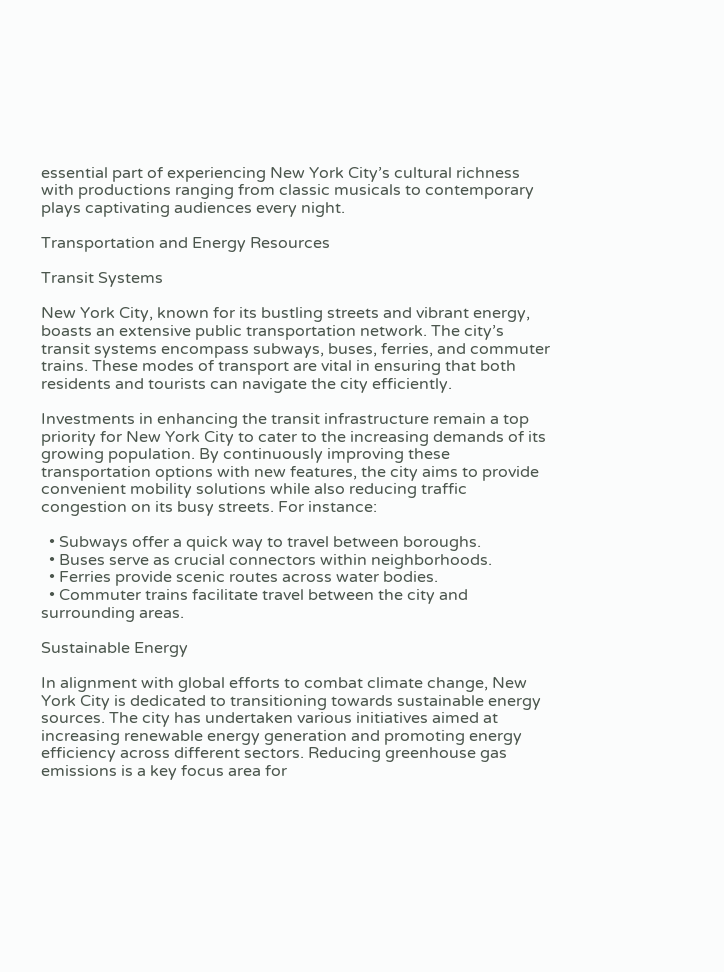essential part of experiencing New York City’s cultural richness with productions ranging from classic musicals to contemporary plays captivating audiences every night.

Transportation and Energy Resources

Transit Systems

New York City, known for its bustling streets and vibrant energy, boasts an extensive public transportation network. The city’s transit systems encompass subways, buses, ferries, and commuter trains. These modes of transport are vital in ensuring that both residents and tourists can navigate the city efficiently.

Investments in enhancing the transit infrastructure remain a top priority for New York City to cater to the increasing demands of its growing population. By continuously improving these transportation options with new features, the city aims to provide convenient mobility solutions while also reducing traffic congestion on its busy streets. For instance:

  • Subways offer a quick way to travel between boroughs.
  • Buses serve as crucial connectors within neighborhoods.
  • Ferries provide scenic routes across water bodies.
  • Commuter trains facilitate travel between the city and surrounding areas.

Sustainable Energy

In alignment with global efforts to combat climate change, New York City is dedicated to transitioning towards sustainable energy sources. The city has undertaken various initiatives aimed at increasing renewable energy generation and promoting energy efficiency across different sectors. Reducing greenhouse gas emissions is a key focus area for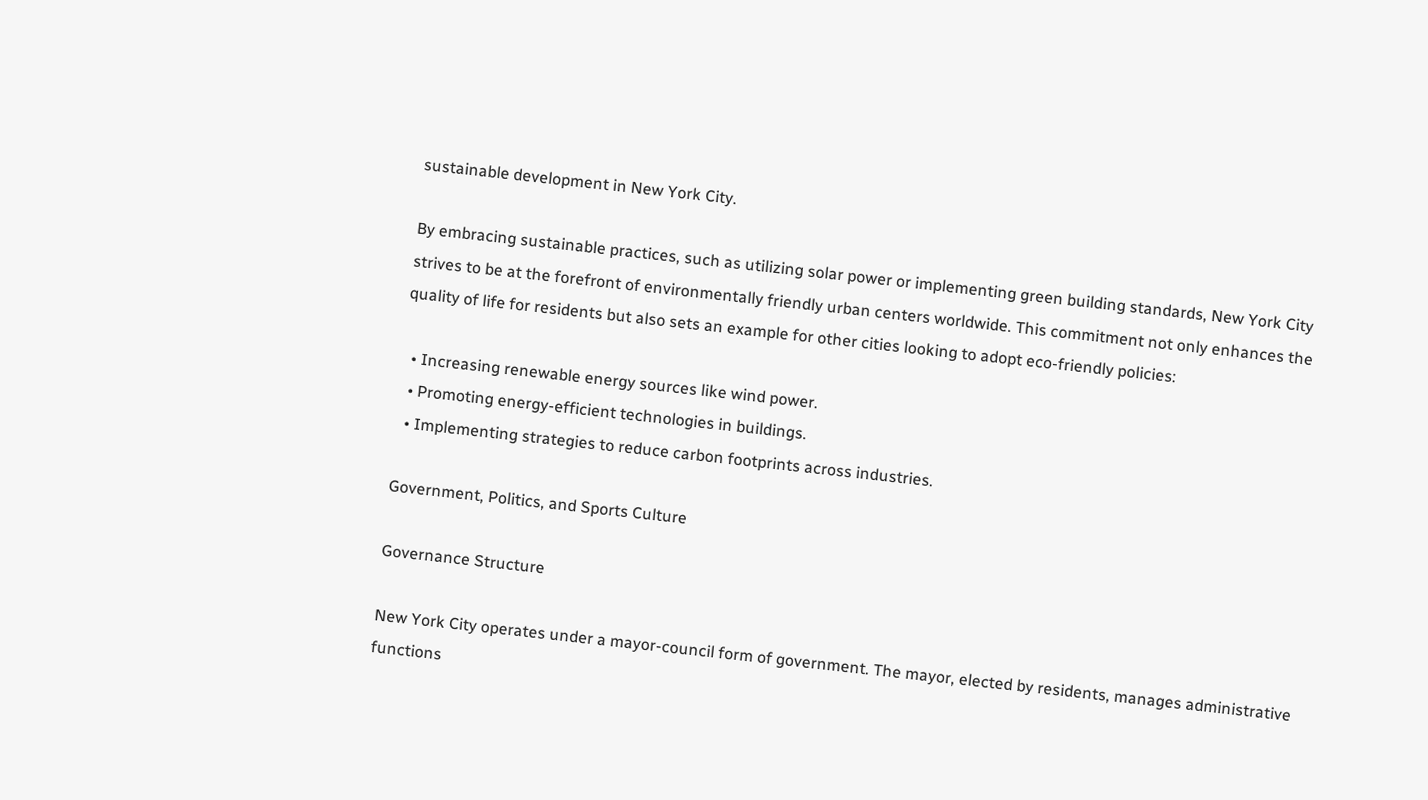sustainable development in New York City.

By embracing sustainable practices, such as utilizing solar power or implementing green building standards, New York City strives to be at the forefront of environmentally friendly urban centers worldwide. This commitment not only enhances the quality of life for residents but also sets an example for other cities looking to adopt eco-friendly policies:

  • Increasing renewable energy sources like wind power.
  • Promoting energy-efficient technologies in buildings.
  • Implementing strategies to reduce carbon footprints across industries.

Government, Politics, and Sports Culture

Governance Structure

New York City operates under a mayor-council form of government. The mayor, elected by residents, manages administrative functions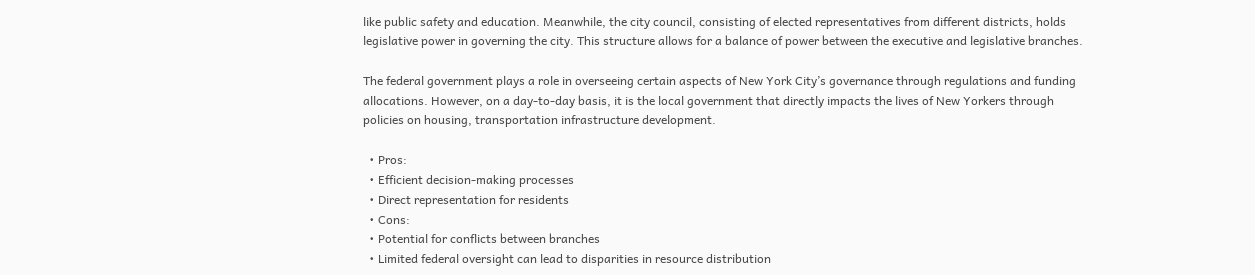like public safety and education. Meanwhile, the city council, consisting of elected representatives from different districts, holds legislative power in governing the city. This structure allows for a balance of power between the executive and legislative branches.

The federal government plays a role in overseeing certain aspects of New York City’s governance through regulations and funding allocations. However, on a day-to-day basis, it is the local government that directly impacts the lives of New Yorkers through policies on housing, transportation infrastructure development.

  • Pros:
  • Efficient decision-making processes
  • Direct representation for residents
  • Cons:
  • Potential for conflicts between branches
  • Limited federal oversight can lead to disparities in resource distribution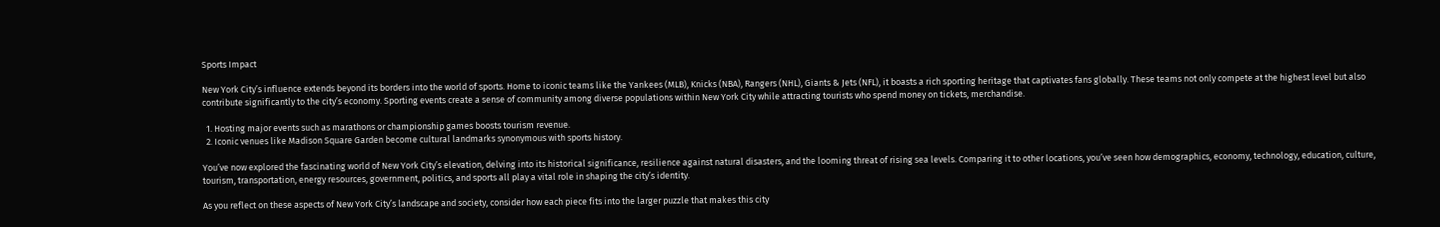Sports Impact

New York City’s influence extends beyond its borders into the world of sports. Home to iconic teams like the Yankees (MLB), Knicks (NBA), Rangers (NHL), Giants & Jets (NFL), it boasts a rich sporting heritage that captivates fans globally. These teams not only compete at the highest level but also contribute significantly to the city’s economy. Sporting events create a sense of community among diverse populations within New York City while attracting tourists who spend money on tickets, merchandise.

  1. Hosting major events such as marathons or championship games boosts tourism revenue.
  2. Iconic venues like Madison Square Garden become cultural landmarks synonymous with sports history.

You’ve now explored the fascinating world of New York City’s elevation, delving into its historical significance, resilience against natural disasters, and the looming threat of rising sea levels. Comparing it to other locations, you’ve seen how demographics, economy, technology, education, culture, tourism, transportation, energy resources, government, politics, and sports all play a vital role in shaping the city’s identity.

As you reflect on these aspects of New York City’s landscape and society, consider how each piece fits into the larger puzzle that makes this city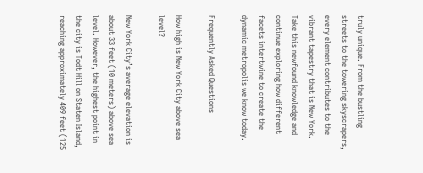truly unique. From the bustling streets to the towering skyscrapers, every element contributes to the vibrant tapestry that is New York. Take this newfound knowledge and continue exploring how different facets intertwine to create the dynamic metropolis we know today.

Frequently Asked Questions

How high is New York City above sea level?

New York City’s average elevation is about 33 feet (10 meters) above sea level. However, the highest point in the city is Todt Hill on Staten Island, reaching approximately 409 feet (125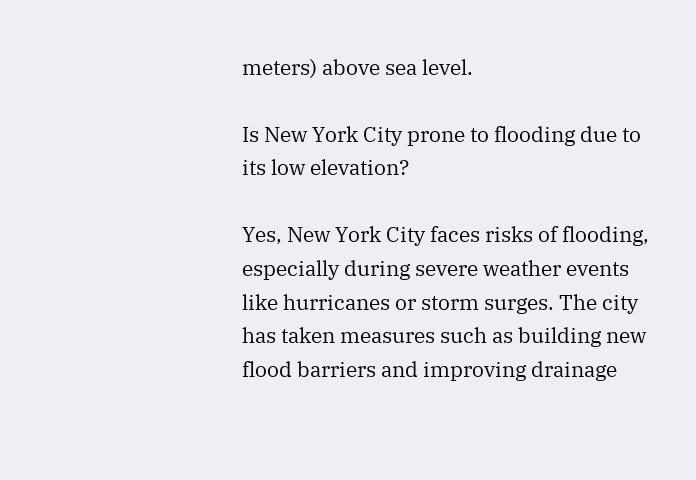meters) above sea level.

Is New York City prone to flooding due to its low elevation?

Yes, New York City faces risks of flooding, especially during severe weather events like hurricanes or storm surges. The city has taken measures such as building new flood barriers and improving drainage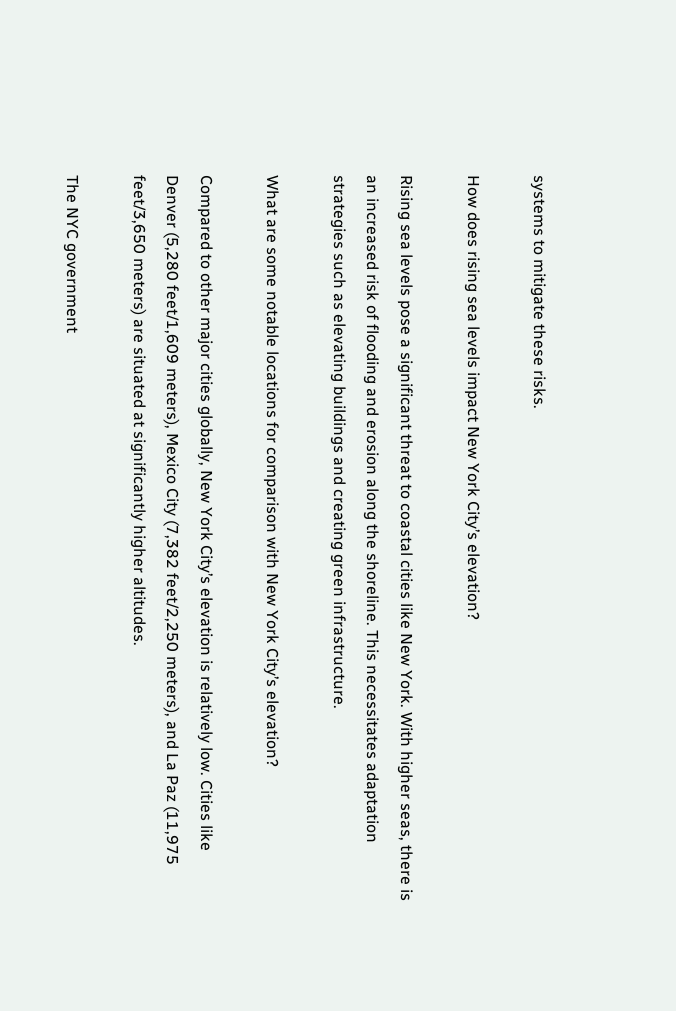systems to mitigate these risks.

How does rising sea levels impact New York City’s elevation?

Rising sea levels pose a significant threat to coastal cities like New York. With higher seas, there is an increased risk of flooding and erosion along the shoreline. This necessitates adaptation strategies such as elevating buildings and creating green infrastructure.

What are some notable locations for comparison with New York City’s elevation?

Compared to other major cities globally, New York City’s elevation is relatively low. Cities like Denver (5,280 feet/1,609 meters), Mexico City (7,382 feet/2,250 meters), and La Paz (11,975 feet/3,650 meters) are situated at significantly higher altitudes.

The NYC government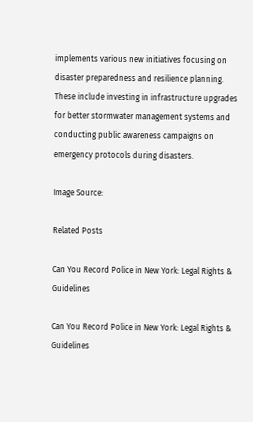implements various new initiatives focusing on disaster preparedness and resilience planning. These include investing in infrastructure upgrades for better stormwater management systems and conducting public awareness campaigns on emergency protocols during disasters.

Image Source:

Related Posts

Can You Record Police in New York: Legal Rights & Guidelines

Can You Record Police in New York: Legal Rights & Guidelines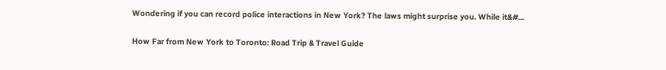Wondering if you can record police interactions in New York? The laws might surprise you. While it&#...

How Far from New York to Toronto: Road Trip & Travel Guide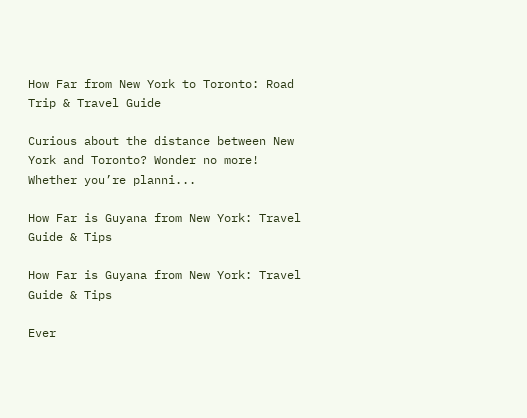How Far from New York to Toronto: Road Trip & Travel Guide

Curious about the distance between New York and Toronto? Wonder no more! Whether you’re planni...

How Far is Guyana from New York: Travel Guide & Tips

How Far is Guyana from New York: Travel Guide & Tips

Ever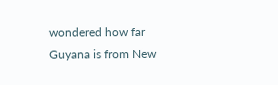wondered how far Guyana is from New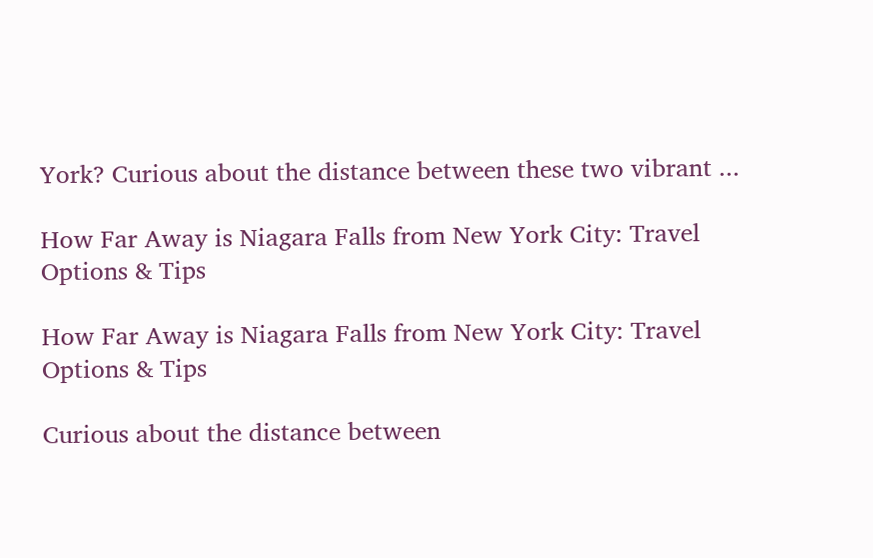York? Curious about the distance between these two vibrant ...

How Far Away is Niagara Falls from New York City: Travel Options & Tips

How Far Away is Niagara Falls from New York City: Travel Options & Tips

Curious about the distance between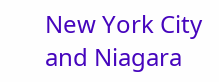New York City and Niagara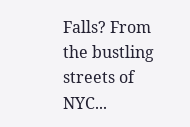Falls? From the bustling streets of NYC...